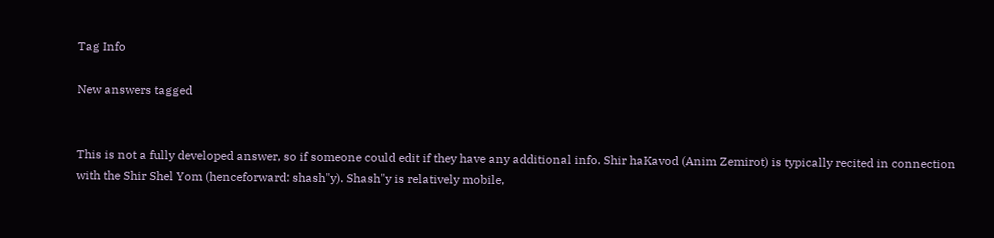Tag Info

New answers tagged


This is not a fully developed answer, so if someone could edit if they have any additional info. Shir haKavod (Anim Zemirot) is typically recited in connection with the Shir Shel Yom (henceforward: shash"y). Shash"y is relatively mobile,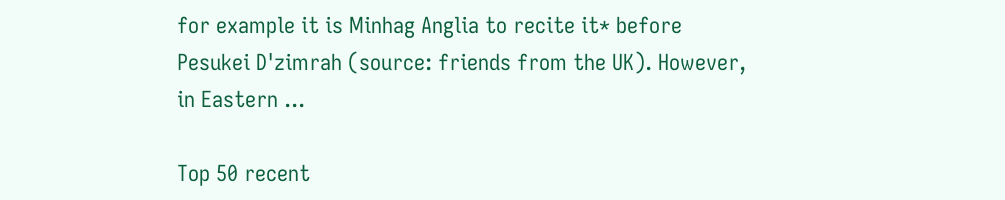for example it is Minhag Anglia to recite it* before Pesukei D'zimrah (source: friends from the UK). However, in Eastern ...

Top 50 recent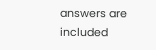answers are included